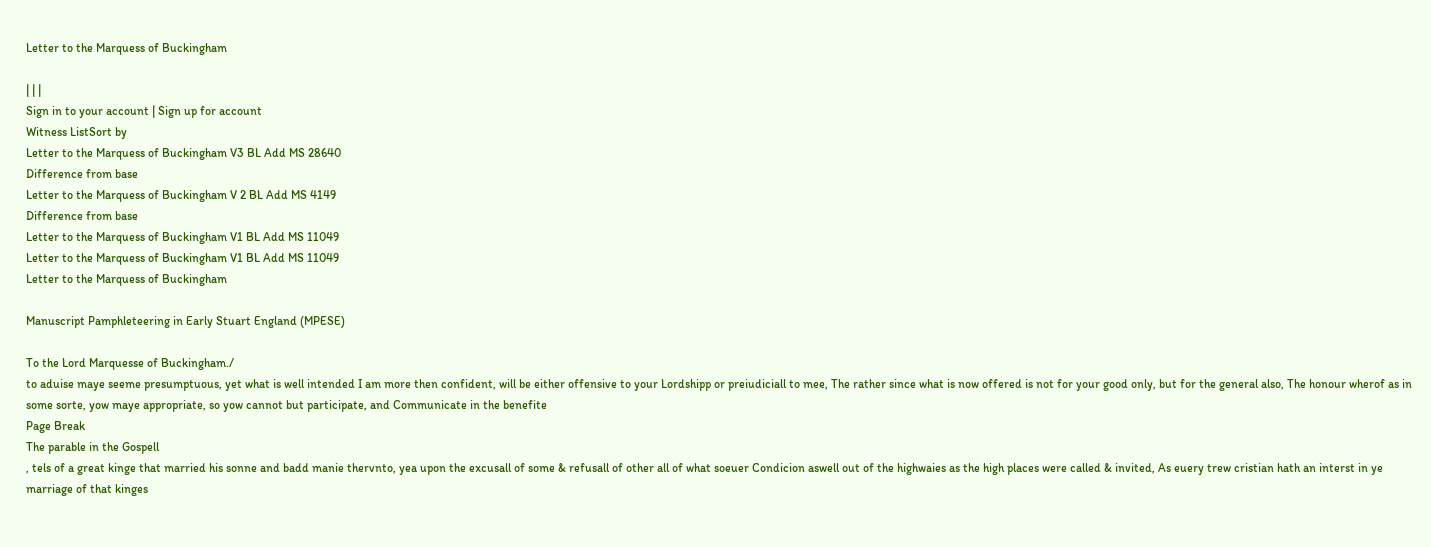Letter to the Marquess of Buckingham

| | |
Sign in to your account | Sign up for account
Witness ListSort by
Letter to the Marquess of Buckingham V3 BL Add MS 28640
Difference from base
Letter to the Marquess of Buckingham V 2 BL Add MS 4149
Difference from base
Letter to the Marquess of Buckingham V1 BL Add MS 11049
Letter to the Marquess of Buckingham V1 BL Add MS 11049
Letter to the Marquess of Buckingham

Manuscript Pamphleteering in Early Stuart England (MPESE)

To the Lord Marquesse of Buckingham./
to aduise maye seeme presumptuous, yet what is well intended I am more then confident, will be either offensive to your Lordshipp or preiudiciall to mee, The rather since what is now offered is not for your good only, but for the general also, The honour wherof as in some sorte, yow maye appropriate, so yow cannot but participate, and Communicate in the benefite
Page Break
The parable in the Gospell
, tels of a great kinge that married his sonne and badd manie thervnto, yea upon the excusall of some & refusall of other all of what soeuer Condicion aswell out of the highwaies as the high places were called & invited, As euery trew cristian hath an interst in ye marriage of that kinges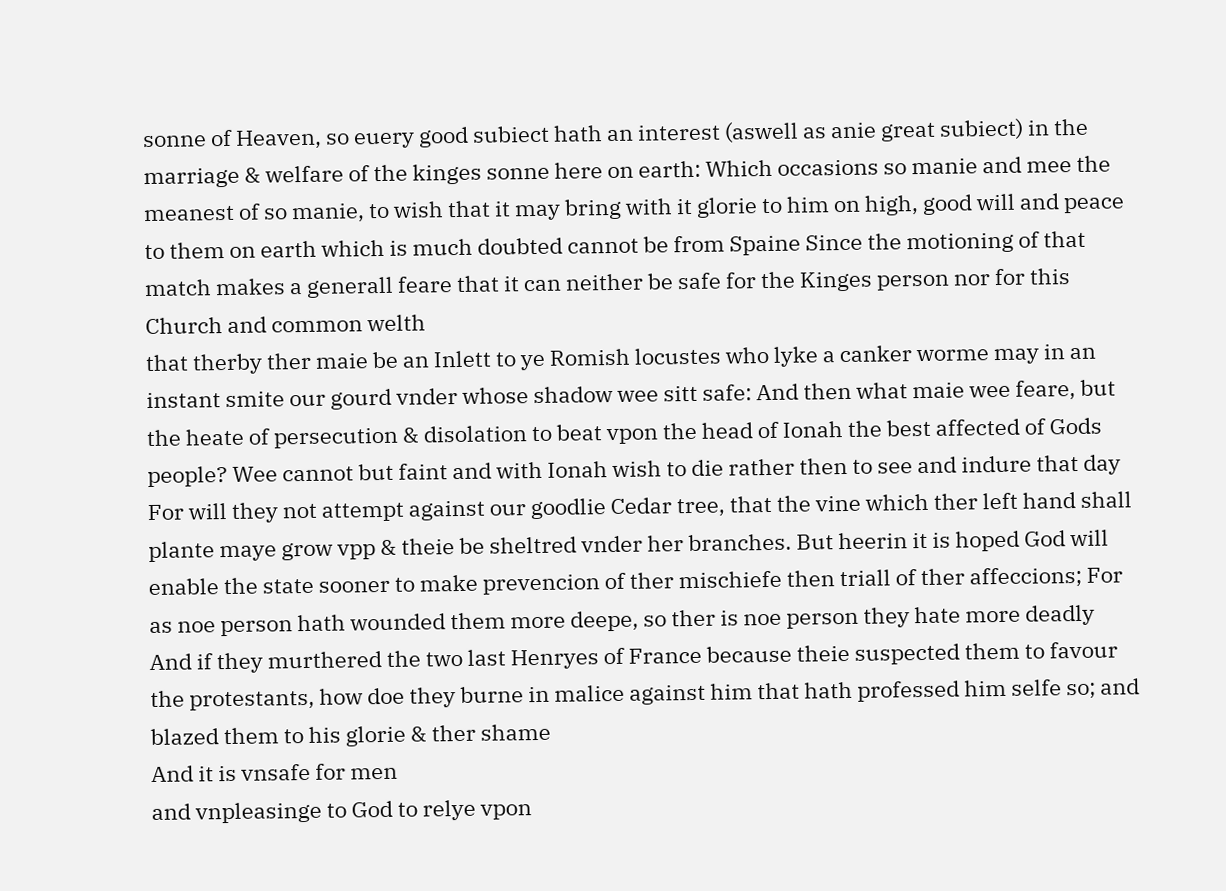sonne of Heaven, so euery good subiect hath an interest (aswell as anie great subiect) in the marriage & welfare of the kinges sonne here on earth: Which occasions so manie and mee the meanest of so manie, to wish that it may bring with it glorie to him on high, good will and peace to them on earth which is much doubted cannot be from Spaine Since the motioning of that match makes a generall feare that it can neither be safe for the Kinges person nor for this Church and common welth
that therby ther maie be an Inlett to ye Romish locustes who lyke a canker worme may in an instant smite our gourd vnder whose shadow wee sitt safe: And then what maie wee feare, but the heate of persecution & disolation to beat vpon the head of Ionah the best affected of Gods people? Wee cannot but faint and with Ionah wish to die rather then to see and indure that day For will they not attempt against our goodlie Cedar tree, that the vine which ther left hand shall plante maye grow vpp & theie be sheltred vnder her branches. But heerin it is hoped God will enable the state sooner to make prevencion of ther mischiefe then triall of ther affeccions; For as noe person hath wounded them more deepe, so ther is noe person they hate more deadly And if they murthered the two last Henryes of France because theie suspected them to favour the protestants, how doe they burne in malice against him that hath professed him selfe so; and blazed them to his glorie & ther shame
And it is vnsafe for men
and vnpleasinge to God to relye vpon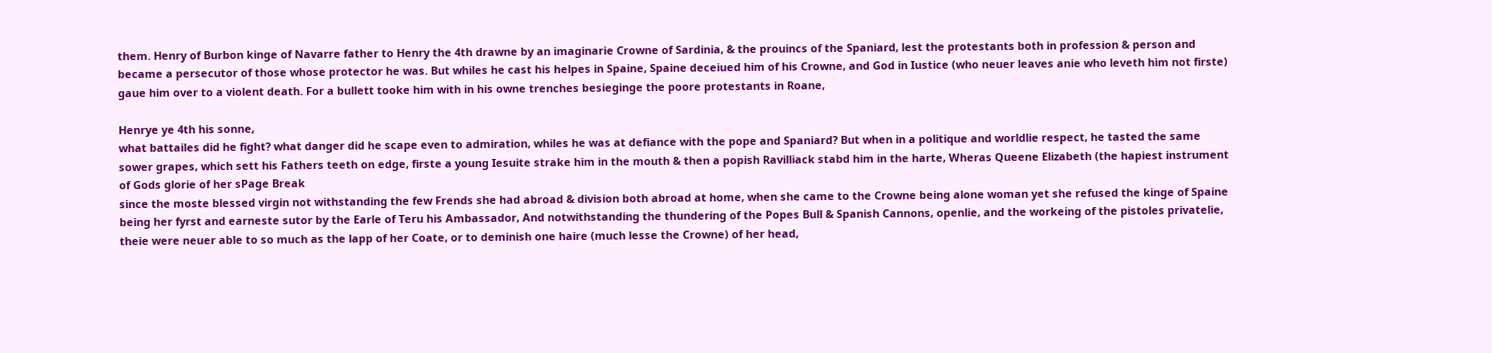them. Henry of Burbon kinge of Navarre father to Henry the 4th drawne by an imaginarie Crowne of Sardinia, & the prouincs of the Spaniard, lest the protestants both in profession & person and became a persecutor of those whose protector he was. But whiles he cast his helpes in Spaine, Spaine deceiued him of his Crowne, and God in Iustice (who neuer leaves anie who leveth him not firste) gaue him over to a violent death. For a bullett tooke him with in his owne trenches besieginge the poore protestants in Roane,

Henrye ye 4th his sonne,
what battailes did he fight? what danger did he scape even to admiration, whiles he was at defiance with the pope and Spaniard? But when in a politique and worldlie respect, he tasted the same sower grapes, which sett his Fathers teeth on edge, firste a young Iesuite strake him in the mouth & then a popish Ravilliack stabd him in the harte, Wheras Queene Elizabeth (the hapiest instrument of Gods glorie of her sPage Break
since the moste blessed virgin not withstanding the few Frends she had abroad & division both abroad at home, when she came to the Crowne being alone woman yet she refused the kinge of Spaine being her fyrst and earneste sutor by the Earle of Teru his Ambassador, And notwithstanding the thundering of the Popes Bull & Spanish Cannons, openlie, and the workeing of the pistoles privatelie, theie were neuer able to so much as the lapp of her Coate, or to deminish one haire (much lesse the Crowne) of her head,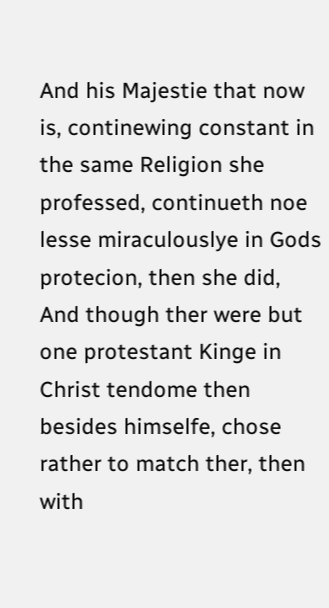And his Majestie that now is, continewing constant in the same Religion she professed, continueth noe lesse miraculouslye in Gods protecion, then she did, And though ther were but one protestant Kinge in Christ tendome then besides himselfe, chose rather to match ther, then with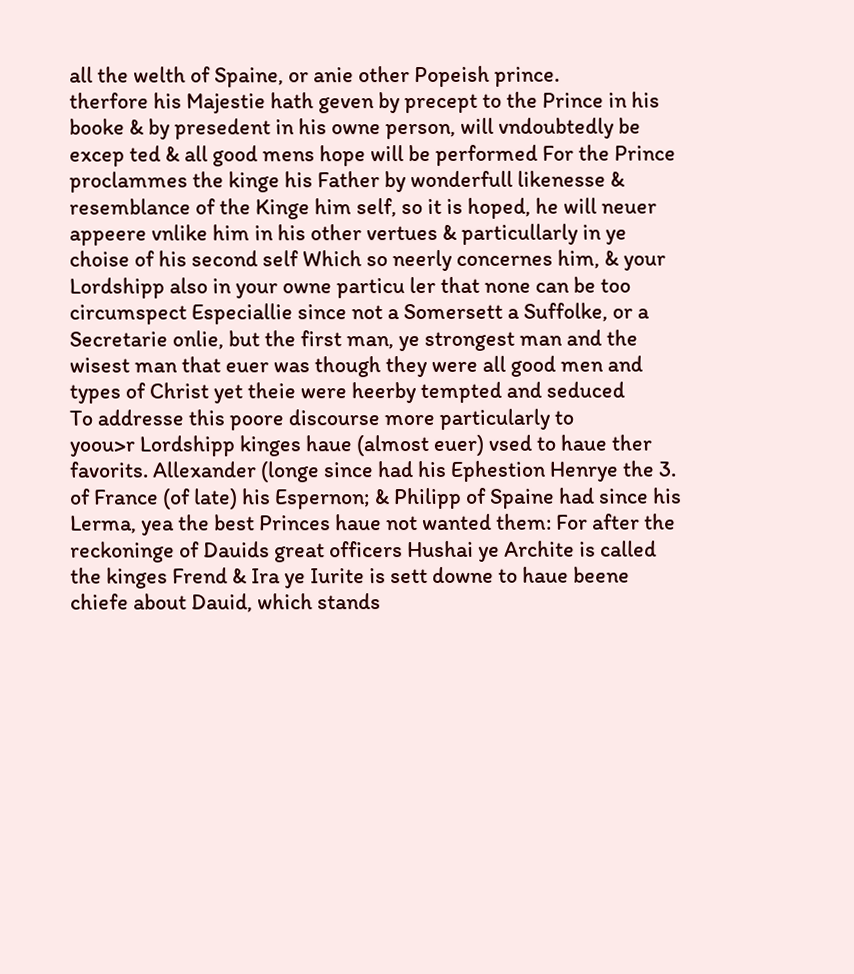all the welth of Spaine, or anie other Popeish prince.
therfore his Majestie hath geven by precept to the Prince in his booke & by presedent in his owne person, will vndoubtedly be excep ted & all good mens hope will be performed For the Prince proclammes the kinge his Father by wonderfull likenesse & resemblance of the Kinge him self, so it is hoped, he will neuer appeere vnlike him in his other vertues & particullarly in ye choise of his second self Which so neerly concernes him, & your Lordshipp also in your owne particu ler that none can be too circumspect Especiallie since not a Somersett a Suffolke, or a Secretarie onlie, but the first man, ye strongest man and the wisest man that euer was though they were all good men and types of Christ yet theie were heerby tempted and seduced
To addresse this poore discourse more particularly to
yoou>r Lordshipp kinges haue (almost euer) vsed to haue ther favorits. Allexander (longe since had his Ephestion Henrye the 3. of France (of late) his Espernon; & Philipp of Spaine had since his Lerma, yea the best Princes haue not wanted them: For after the reckoninge of Dauids great officers Hushai ye Archite is called the kinges Frend & Ira ye Iurite is sett downe to haue beene chiefe about Dauid, which stands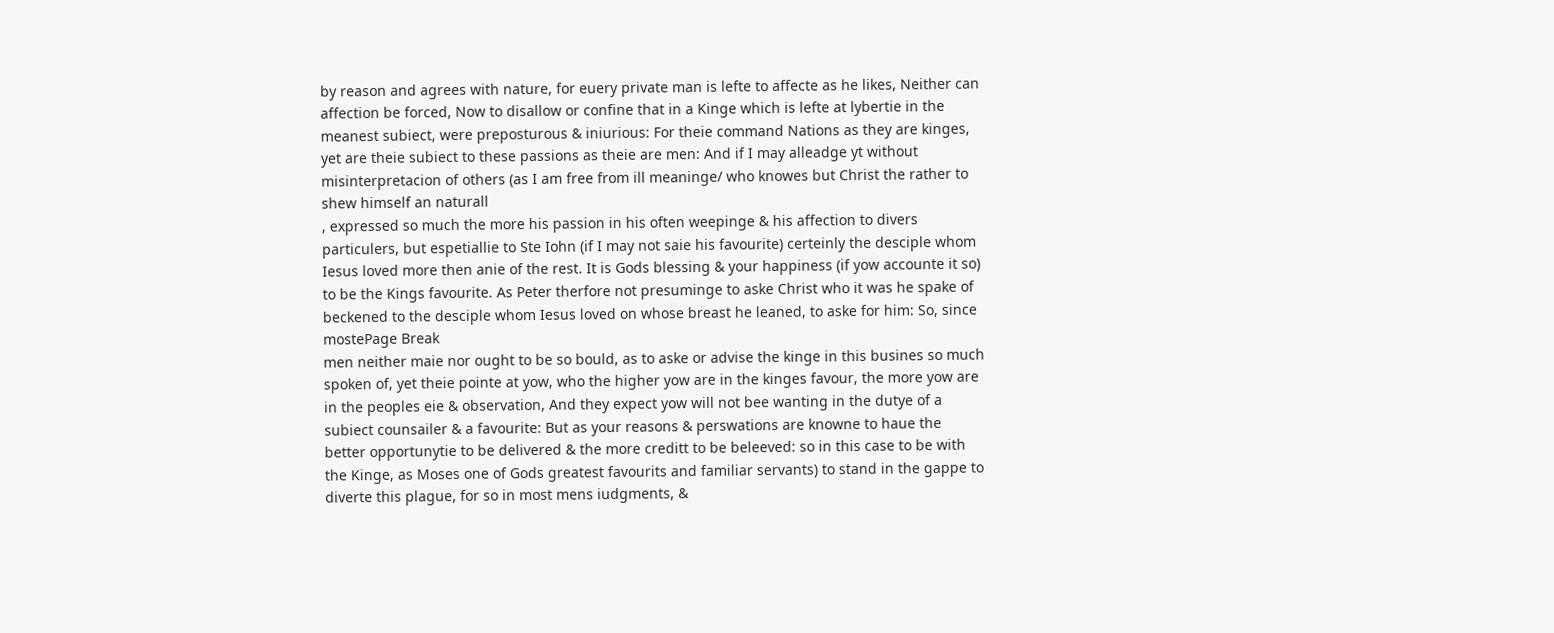by reason and agrees with nature, for euery private man is lefte to affecte as he likes, Neither can affection be forced, Now to disallow or confine that in a Kinge which is lefte at lybertie in the meanest subiect, were preposturous & iniurious: For theie command Nations as they are kinges, yet are theie subiect to these passions as theie are men: And if I may alleadge yt without misinterpretacion of others (as I am free from ill meaninge/ who knowes but Christ the rather to shew himself an naturall
, expressed so much the more his passion in his often weepinge & his affection to divers particulers, but espetiallie to Ste Iohn (if I may not saie his favourite) certeinly the desciple whom Iesus loved more then anie of the rest. It is Gods blessing & your happiness (if yow accounte it so) to be the Kings favourite. As Peter therfore not presuminge to aske Christ who it was he spake of beckened to the desciple whom Iesus loved on whose breast he leaned, to aske for him: So, since mostePage Break
men neither maie nor ought to be so bould, as to aske or advise the kinge in this busines so much spoken of, yet theie pointe at yow, who the higher yow are in the kinges favour, the more yow are in the peoples eie & observation, And they expect yow will not bee wanting in the dutye of a subiect counsailer & a favourite: But as your reasons & perswations are knowne to haue the better opportunytie to be delivered & the more creditt to be beleeved: so in this case to be with the Kinge, as Moses one of Gods greatest favourits and familiar servants) to stand in the gappe to diverte this plague, for so in most mens iudgments, &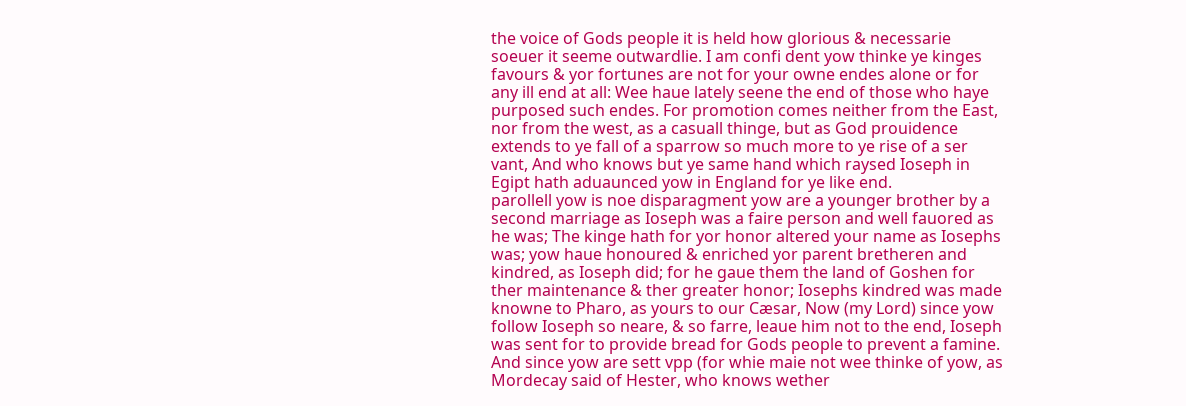the voice of Gods people it is held how glorious & necessarie soeuer it seeme outwardlie. I am confi dent yow thinke ye kinges favours & yor fortunes are not for your owne endes alone or for any ill end at all: Wee haue lately seene the end of those who haye purposed such endes. For promotion comes neither from the East, nor from the west, as a casuall thinge, but as God prouidence extends to ye fall of a sparrow so much more to ye rise of a ser vant, And who knows but ye same hand which raysed Ioseph in Egipt hath aduaunced yow in England for ye like end.
parollell yow is noe disparagment yow are a younger brother by a second marriage as Ioseph was a faire person and well fauored as he was; The kinge hath for yor honor altered your name as Iosephs was; yow haue honoured & enriched yor parent bretheren and kindred, as Ioseph did; for he gaue them the land of Goshen for ther maintenance & ther greater honor; Iosephs kindred was made knowne to Pharo, as yours to our Cæsar, Now (my Lord) since yow follow Ioseph so neare, & so farre, leaue him not to the end, Ioseph was sent for to provide bread for Gods people to prevent a famine. And since yow are sett vpp (for whie maie not wee thinke of yow, as Mordecay said of Hester, who knows wether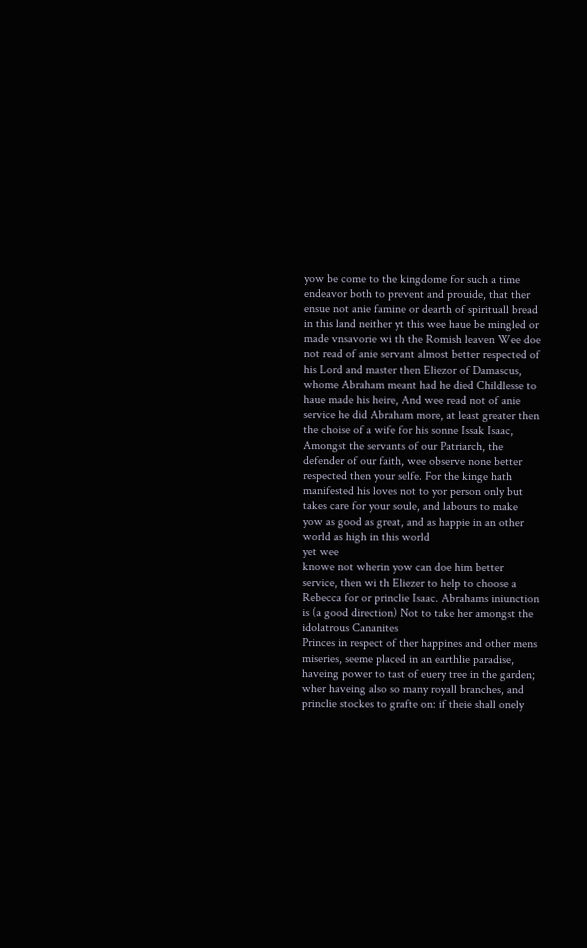yow be come to the kingdome for such a time endeavor both to prevent and prouide, that ther ensue not anie famine or dearth of spirituall bread in this land neither yt this wee haue be mingled or made vnsavorie wi th the Romish leaven Wee doe not read of anie servant almost better respected of his Lord and master then Eliezor of Damascus, whome Abraham meant had he died Childlesse to haue made his heire, And wee read not of anie service he did Abraham more, at least greater then the choise of a wife for his sonne Issak Isaac, Amongst the servants of our Patriarch, the defender of our faith, wee observe none better respected then your selfe. For the kinge hath manifested his loves not to yor person only but takes care for your soule, and labours to make yow as good as great, and as happie in an other world as high in this world
yet wee
knowe not wherin yow can doe him better service, then wi th Eliezer to help to choose a Rebecca for or princlie Isaac. Abrahams iniunction is (a good direction) Not to take her amongst the idolatrous Cananites
Princes in respect of ther happines and other mens miseries, seeme placed in an earthlie paradise, haveing power to tast of euery tree in the garden; wher haveing also so many royall branches, and princlie stockes to grafte on: if theie shall onely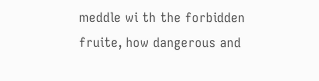meddle wi th the forbidden fruite, how dangerous and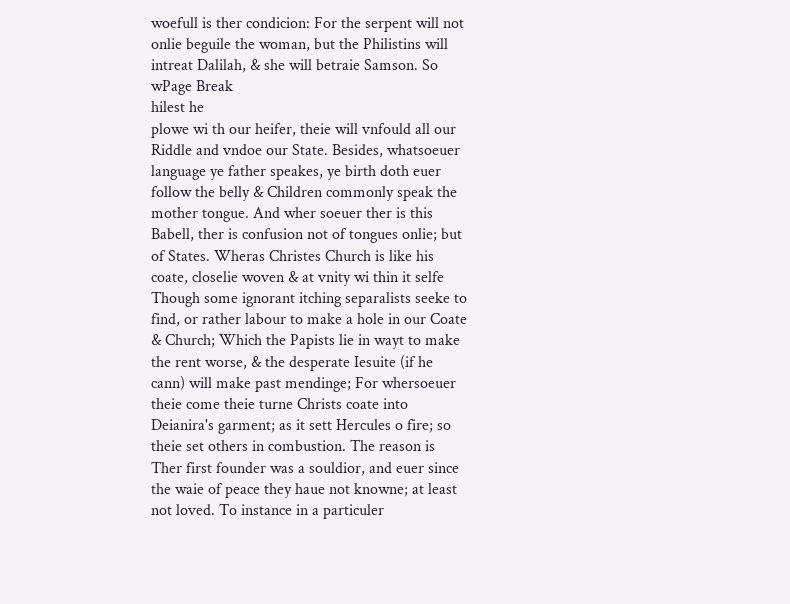woefull is ther condicion: For the serpent will not onlie beguile the woman, but the Philistins will intreat Dalilah, & she will betraie Samson. So wPage Break
hilest he
plowe wi th our heifer, theie will vnfould all our Riddle and vndoe our State. Besides, whatsoeuer language ye father speakes, ye birth doth euer follow the belly & Children commonly speak the mother tongue. And wher soeuer ther is this Babell, ther is confusion not of tongues onlie; but of States. Wheras Christes Church is like his coate, closelie woven & at vnity wi thin it selfe Though some ignorant itching separalists seeke to find, or rather labour to make a hole in our Coate & Church; Which the Papists lie in wayt to make the rent worse, & the desperate Iesuite (if he cann) will make past mendinge; For whersoeuer theie come theie turne Christs coate into Deianira's garment; as it sett Hercules o fire; so theie set others in combustion. The reason is Ther first founder was a souldior, and euer since the waie of peace they haue not knowne; at least not loved. To instance in a particuler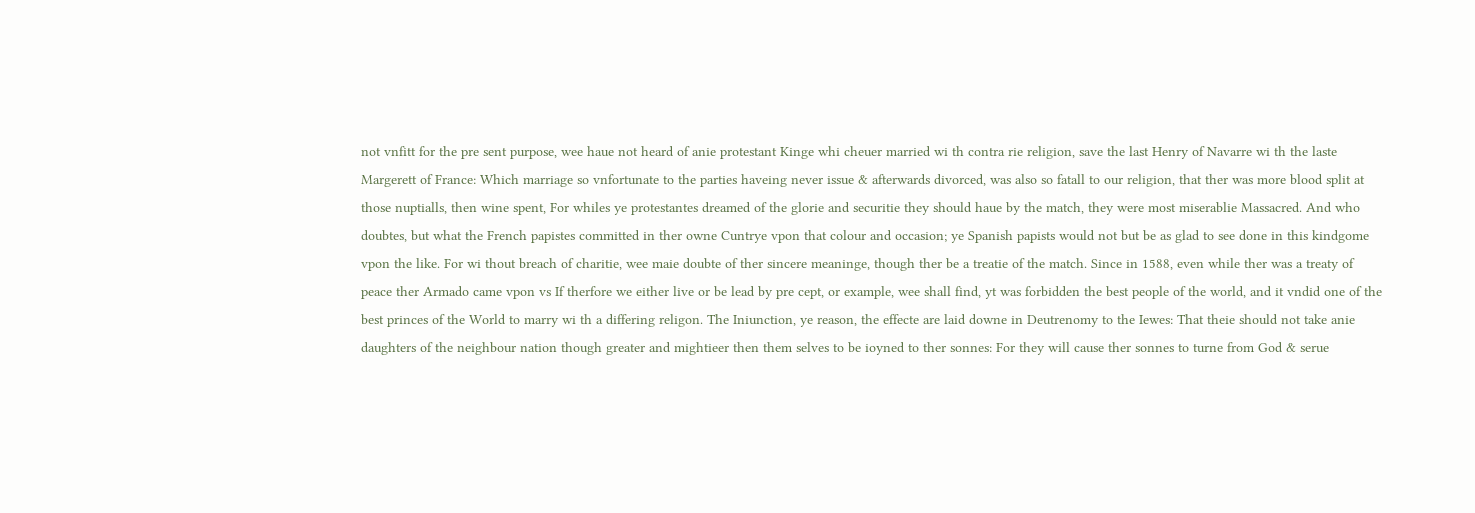not vnfitt for the pre sent purpose, wee haue not heard of anie protestant Kinge whi cheuer married wi th contra rie religion, save the last Henry of Navarre wi th the laste Margerett of France: Which marriage so vnfortunate to the parties haveing never issue & afterwards divorced, was also so fatall to our religion, that ther was more blood split at those nuptialls, then wine spent, For whiles ye protestantes dreamed of the glorie and securitie they should haue by the match, they were most miserablie Massacred. And who doubtes, but what the French papistes committed in ther owne Cuntrye vpon that colour and occasion; ye Spanish papists would not but be as glad to see done in this kindgome vpon the like. For wi thout breach of charitie, wee maie doubte of ther sincere meaninge, though ther be a treatie of the match. Since in 1588, even while ther was a treaty of peace ther Armado came vpon vs If therfore we either live or be lead by pre cept, or example, wee shall find, yt was forbidden the best people of the world, and it vndid one of the best princes of the World to marry wi th a differing religon. The Iniunction, ye reason, the effecte are laid downe in Deutrenomy to the Iewes: That theie should not take anie daughters of the neighbour nation though greater and mightieer then them selves to be ioyned to ther sonnes: For they will cause ther sonnes to turne from God & serue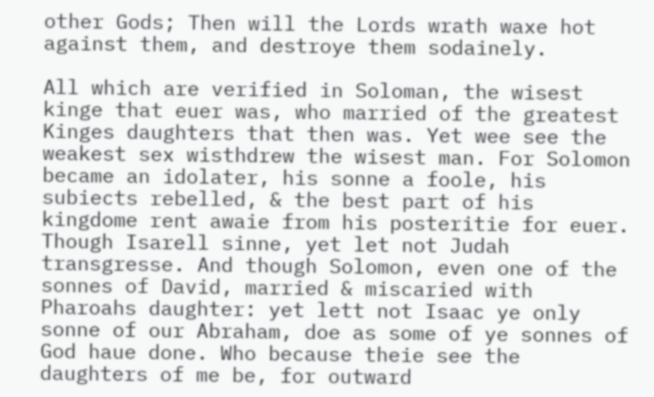other Gods; Then will the Lords wrath waxe hot against them, and destroye them sodainely.

All which are verified in Soloman, the wisest kinge that euer was, who married of the greatest Kinges daughters that then was. Yet wee see the weakest sex wisthdrew the wisest man. For Solomon became an idolater, his sonne a foole, his subiects rebelled, & the best part of his kingdome rent awaie from his posteritie for euer. Though Isarell sinne, yet let not Judah transgresse. And though Solomon, even one of the sonnes of David, married & miscaried with Pharoahs daughter: yet lett not Isaac ye only sonne of our Abraham, doe as some of ye sonnes of God haue done. Who because theie see the daughters of me be, for outward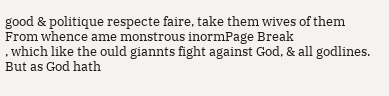good & politique respecte faire, take them wives of them From whence ame monstrous inormPage Break
, which like the ould giannts fight against God, & all godlines. But as God hath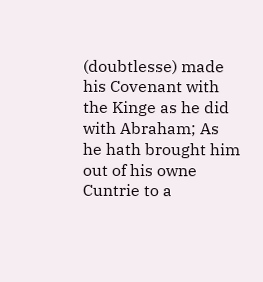(doubtlesse) made his Covenant with the Kinge as he did with Abraham; As he hath brought him out of his owne Cuntrie to a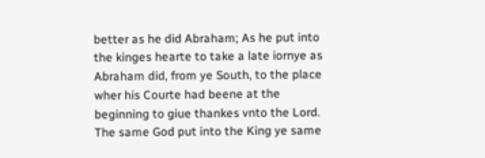better as he did Abraham; As he put into the kinges hearte to take a late iornye as Abraham did, from ye South, to the place wher his Courte had beene at the beginning to giue thankes vnto the Lord. The same God put into the King ye same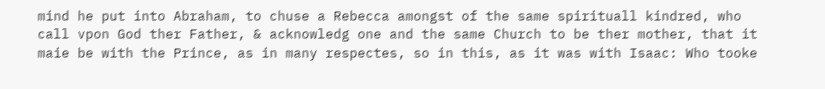mind he put into Abraham, to chuse a Rebecca amongst of the same spirituall kindred, who call vpon God ther Father, & acknowledg one and the same Church to be ther mother, that it maie be with the Prince, as in many respectes, so in this, as it was with Isaac: Who tooke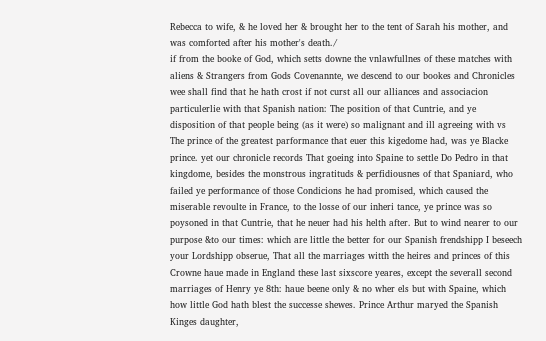Rebecca to wife, & he loved her & brought her to the tent of Sarah his mother, and was comforted after his mother's death./
if from the booke of God, which setts downe the vnlawfullnes of these matches with aliens & Strangers from Gods Covenannte, we descend to our bookes and Chronicles wee shall find that he hath crost if not curst all our alliances and associacion particulerlie with that Spanish nation: The position of that Cuntrie, and ye disposition of that people being (as it were) so malignant and ill agreeing with vs The prince of the greatest parformance that euer this kigedome had, was ye Blacke prince. yet our chronicle records That goeing into Spaine to settle Do Pedro in that kingdome, besides the monstrous ingratituds & perfidiousnes of that Spaniard, who failed ye performance of those Condicions he had promised, which caused the miserable revoulte in France, to the losse of our inheri tance, ye prince was so poysoned in that Cuntrie, that he neuer had his helth after. But to wind nearer to our purpose &to our times: which are little the better for our Spanish frendshipp I beseech your Lordshipp obserue, That all the marriages witth the heires and princes of this Crowne haue made in England these last sixscore yeares, except the severall second marriages of Henry ye 8th: haue beene only & no wher els but with Spaine, which how little God hath blest the successe shewes. Prince Arthur maryed the Spanish Kinges daughter,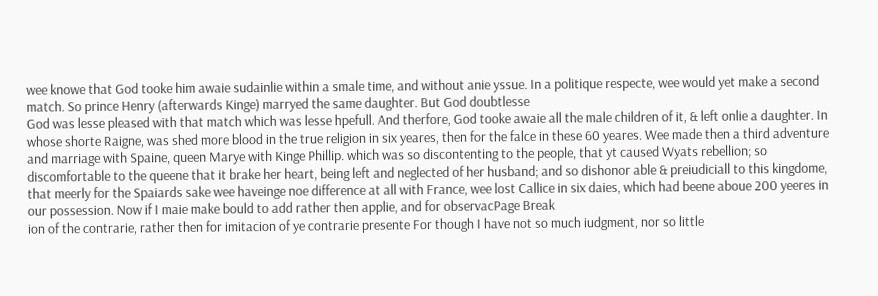wee knowe that God tooke him awaie sudainlie within a smale time, and without anie yssue. In a politique respecte, wee would yet make a second match. So prince Henry (afterwards Kinge) marryed the same daughter. But God doubtlesse
God was lesse pleased with that match which was lesse hpefull. And therfore, God tooke awaie all the male children of it, & left onlie a daughter. In whose shorte Raigne, was shed more blood in the true religion in six yeares, then for the falce in these 60 yeares. Wee made then a third adventure and marriage with Spaine, queen Marye with Kinge Phillip. which was so discontenting to the people, that yt caused Wyats rebellion; so discomfortable to the queene that it brake her heart, being left and neglected of her husband; and so dishonor able & preiudiciall to this kingdome, that meerly for the Spaiards sake wee haveinge noe difference at all with France, wee lost Callice in six daies, which had beene aboue 200 yeeres in our possession. Now if I maie make bould to add rather then applie, and for observacPage Break
ion of the contrarie, rather then for imitacion of ye contrarie presente For though I have not so much iudgment, nor so little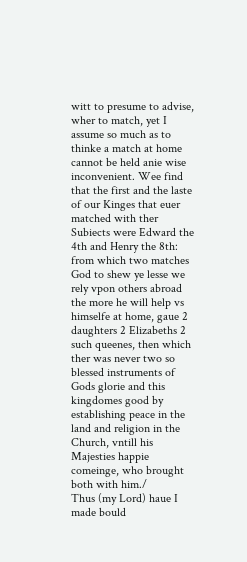witt to presume to advise, wher to match, yet I assume so much as to thinke a match at home cannot be held anie wise inconvenient. Wee find that the first and the laste of our Kinges that euer matched with ther Subiects were Edward the 4th and Henry the 8th: from which two matches God to shew ye lesse we rely vpon others abroad the more he will help vs himselfe at home, gaue 2 daughters 2 Elizabeths 2 such queenes, then which ther was never two so blessed instruments of Gods glorie and this kingdomes good by establishing peace in the land and religion in the Church, vntill his Majesties happie comeinge, who brought both with him./
Thus (my Lord) haue I made bould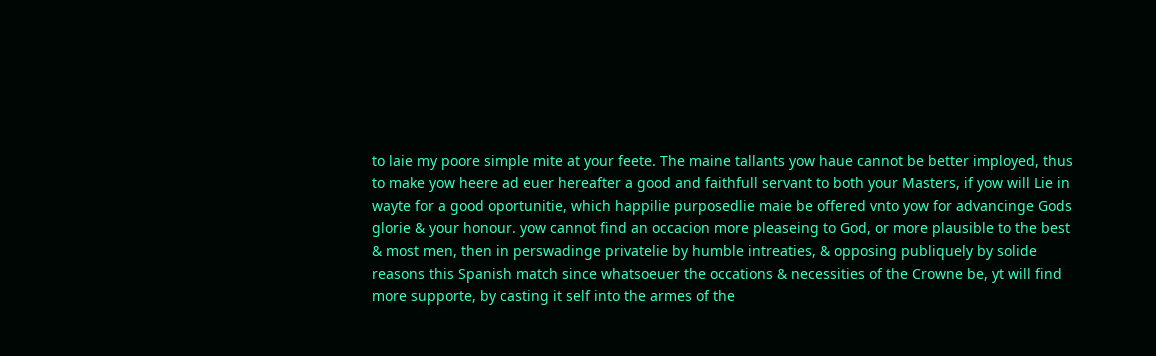to laie my poore simple mite at your feete. The maine tallants yow haue cannot be better imployed, thus to make yow heere ad euer hereafter a good and faithfull servant to both your Masters, if yow will Lie in wayte for a good oportunitie, which happilie purposedlie maie be offered vnto yow for advancinge Gods glorie & your honour. yow cannot find an occacion more pleaseing to God, or more plausible to the best & most men, then in perswadinge privatelie by humble intreaties, & opposing publiquely by solide reasons this Spanish match since whatsoeuer the occations & necessities of the Crowne be, yt will find more supporte, by casting it self into the armes of the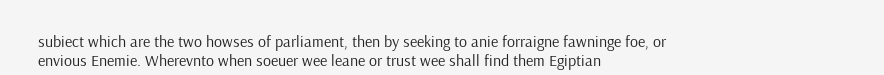subiect which are the two howses of parliament, then by seeking to anie forraigne fawninge foe, or envious Enemie. Wherevnto when soeuer wee leane or trust wee shall find them Egiptian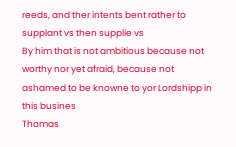reeds, and ther intents bent rather to supplant vs then supplie vs
By him that is not ambitious because not worthy nor yet afraid, because not ashamed to be knowne to yor Lordshipp in this busines
Thomas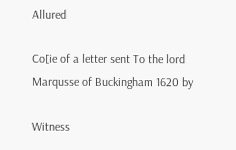Allured

Co[ie of a letter sent To the lord Marqusse of Buckingham 1620 by

Witness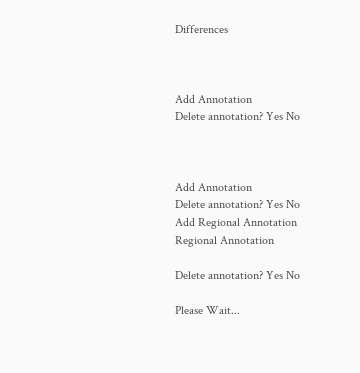Differences



Add Annotation
Delete annotation? Yes No



Add Annotation
Delete annotation? Yes No
Add Regional Annotation
Regional Annotation

Delete annotation? Yes No

Please Wait...